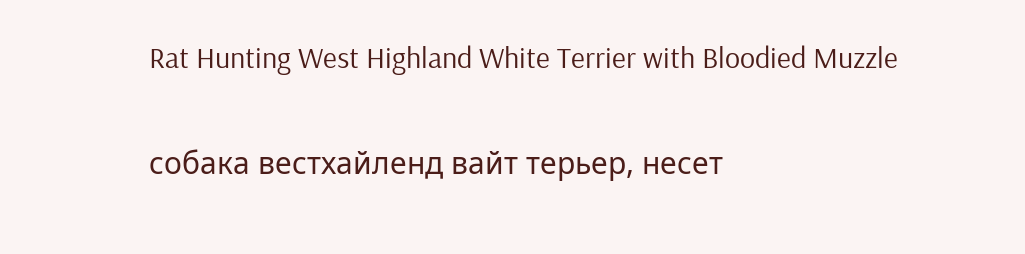Rat Hunting West Highland White Terrier with Bloodied Muzzle

собака вестхайленд вайт терьер, несет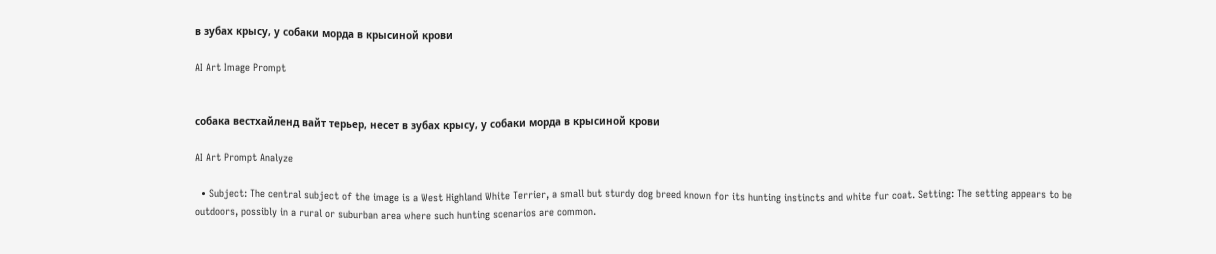в зубах крысу, у собаки морда в крысиной крови

AI Art Image Prompt


собака вестхайленд вайт терьер, несет в зубах крысу, у собаки морда в крысиной крови

AI Art Prompt Analyze

  • Subject: The central subject of the image is a West Highland White Terrier, a small but sturdy dog breed known for its hunting instincts and white fur coat. Setting: The setting appears to be outdoors, possibly in a rural or suburban area where such hunting scenarios are common.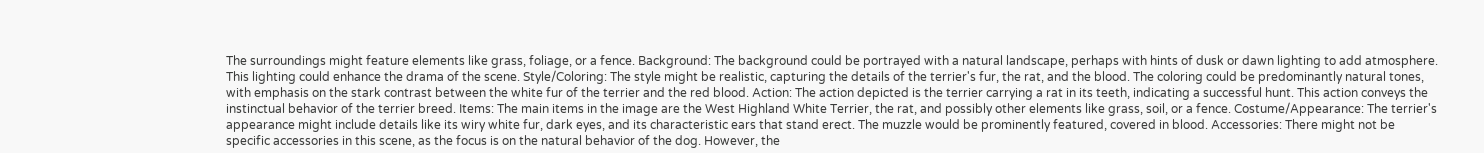The surroundings might feature elements like grass, foliage, or a fence. Background: The background could be portrayed with a natural landscape, perhaps with hints of dusk or dawn lighting to add atmosphere. This lighting could enhance the drama of the scene. Style/Coloring: The style might be realistic, capturing the details of the terrier's fur, the rat, and the blood. The coloring could be predominantly natural tones, with emphasis on the stark contrast between the white fur of the terrier and the red blood. Action: The action depicted is the terrier carrying a rat in its teeth, indicating a successful hunt. This action conveys the instinctual behavior of the terrier breed. Items: The main items in the image are the West Highland White Terrier, the rat, and possibly other elements like grass, soil, or a fence. Costume/Appearance: The terrier's appearance might include details like its wiry white fur, dark eyes, and its characteristic ears that stand erect. The muzzle would be prominently featured, covered in blood. Accessories: There might not be specific accessories in this scene, as the focus is on the natural behavior of the dog. However, the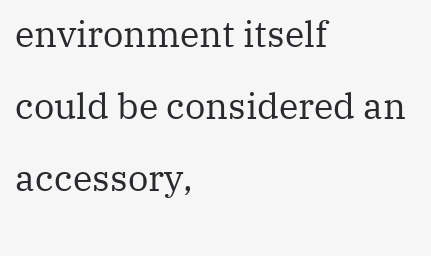environment itself could be considered an accessory,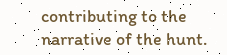contributing to the narrative of the hunt.